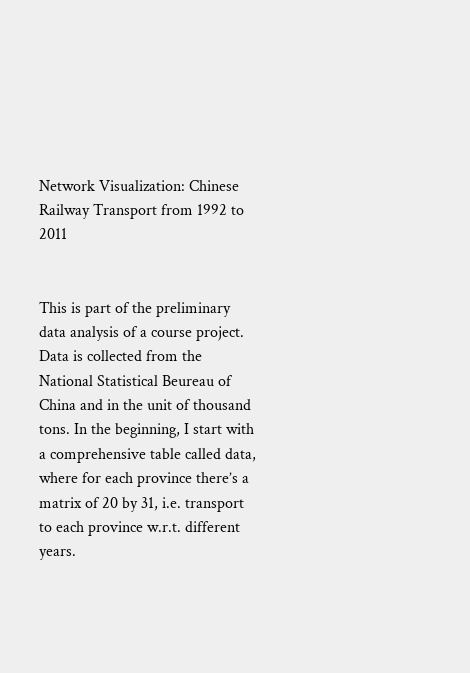Network Visualization: Chinese Railway Transport from 1992 to 2011


This is part of the preliminary data analysis of a course project. Data is collected from the National Statistical Beureau of China and in the unit of thousand tons. In the beginning, I start with a comprehensive table called data, where for each province there’s a matrix of 20 by 31, i.e. transport to each province w.r.t. different years.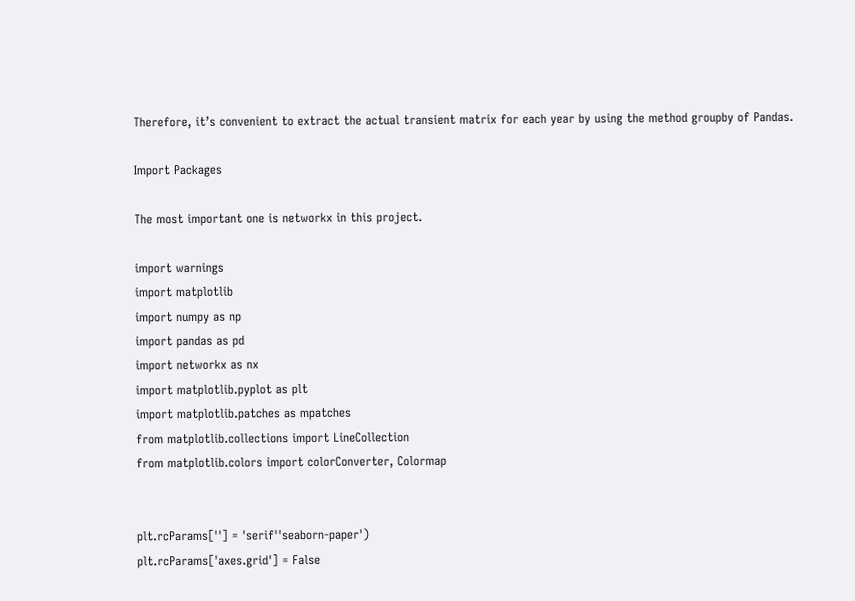Therefore, it’s convenient to extract the actual transient matrix for each year by using the method groupby of Pandas.

Import Packages

The most important one is networkx in this project.

import warnings
import matplotlib
import numpy as np
import pandas as pd
import networkx as nx
import matplotlib.pyplot as plt
import matplotlib.patches as mpatches
from matplotlib.collections import LineCollection
from matplotlib.colors import colorConverter, Colormap


plt.rcParams[''] = 'serif''seaborn-paper')
plt.rcParams['axes.grid'] = False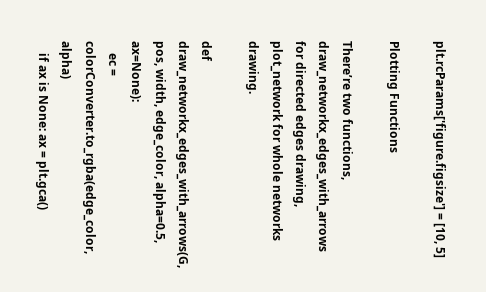plt.rcParams['figure.figsize'] = [10, 5]

Plotting Functions

There’re two functions, draw_networkx_edges_with_arrows for directed edges drawing, plot_network for whole networks drawing.

def draw_networkx_edges_with_arrows(G, pos, width, edge_color, alpha=0.5, ax=None):
    ec = colorConverter.to_rgba(edge_color, alpha)
    if ax is None: ax = plt.gca()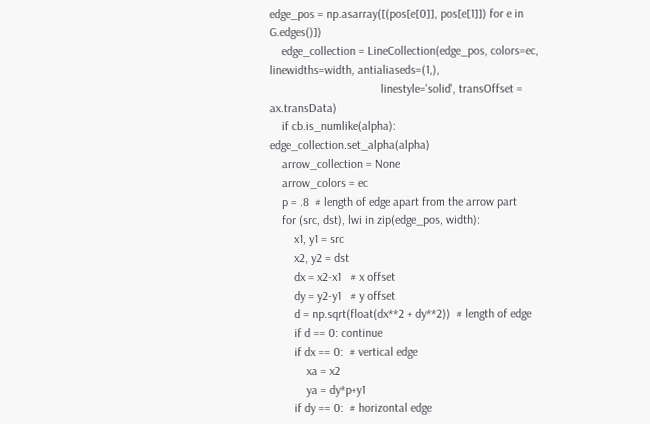edge_pos = np.asarray([(pos[e[0]], pos[e[1]]) for e in G.edges()])
    edge_collection = LineCollection(edge_pos, colors=ec, linewidths=width, antialiaseds=(1,),
                                     linestyle='solid', transOffset = ax.transData)
    if cb.is_numlike(alpha): edge_collection.set_alpha(alpha)
    arrow_collection = None
    arrow_colors = ec
    p = .8  # length of edge apart from the arrow part
    for (src, dst), lwi in zip(edge_pos, width):
        x1, y1 = src
        x2, y2 = dst
        dx = x2-x1   # x offset
        dy = y2-y1   # y offset
        d = np.sqrt(float(dx**2 + dy**2))  # length of edge
        if d == 0: continue
        if dx == 0:  # vertical edge
            xa = x2
            ya = dy*p+y1
        if dy == 0:  # horizontal edge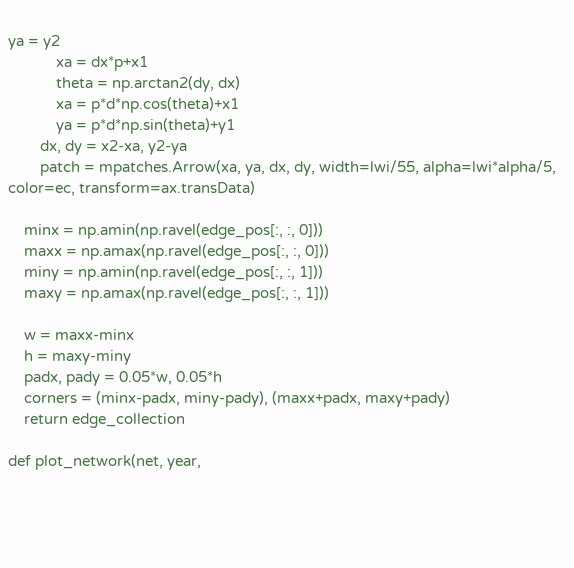ya = y2
            xa = dx*p+x1
            theta = np.arctan2(dy, dx)
            xa = p*d*np.cos(theta)+x1
            ya = p*d*np.sin(theta)+y1
        dx, dy = x2-xa, y2-ya
        patch = mpatches.Arrow(xa, ya, dx, dy, width=lwi/55, alpha=lwi*alpha/5, color=ec, transform=ax.transData)

    minx = np.amin(np.ravel(edge_pos[:, :, 0]))
    maxx = np.amax(np.ravel(edge_pos[:, :, 0]))
    miny = np.amin(np.ravel(edge_pos[:, :, 1]))
    maxy = np.amax(np.ravel(edge_pos[:, :, 1]))

    w = maxx-minx
    h = maxy-miny
    padx, pady = 0.05*w, 0.05*h
    corners = (minx-padx, miny-pady), (maxx+padx, maxy+pady)
    return edge_collection

def plot_network(net, year,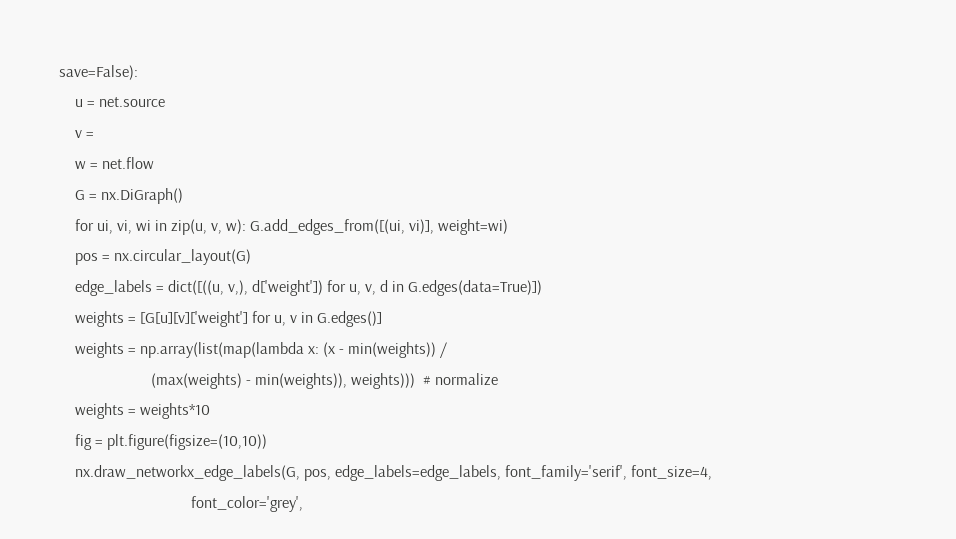save=False):
    u = net.source
    v =
    w = net.flow
    G = nx.DiGraph()
    for ui, vi, wi in zip(u, v, w): G.add_edges_from([(ui, vi)], weight=wi)
    pos = nx.circular_layout(G)
    edge_labels = dict([((u, v,), d['weight']) for u, v, d in G.edges(data=True)])
    weights = [G[u][v]['weight'] for u, v in G.edges()]
    weights = np.array(list(map(lambda x: (x - min(weights)) /
                       (max(weights) - min(weights)), weights)))  # normalize
    weights = weights*10
    fig = plt.figure(figsize=(10,10))
    nx.draw_networkx_edge_labels(G, pos, edge_labels=edge_labels, font_family='serif', font_size=4,
                                 font_color='grey',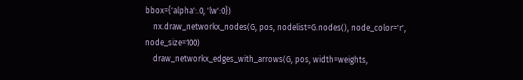bbox={'alpha':.0, 'lw':0})
    nx.draw_networkx_nodes(G, pos, nodelist=G.nodes(), node_color='r', node_size=100)
    draw_networkx_edges_with_arrows(G, pos, width=weights,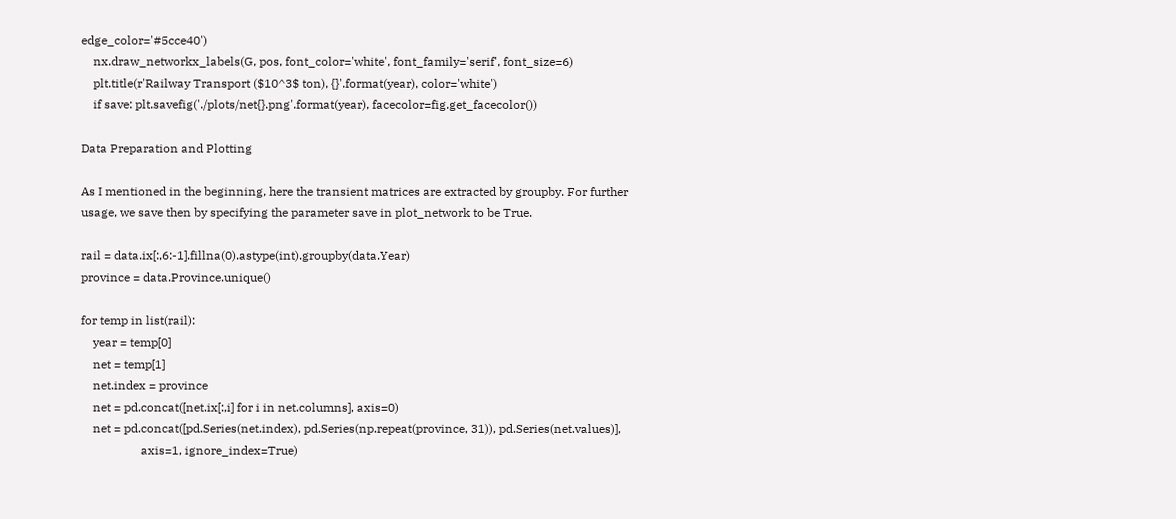edge_color='#5cce40')
    nx.draw_networkx_labels(G, pos, font_color='white', font_family='serif', font_size=6)
    plt.title(r'Railway Transport ($10^3$ ton), {}'.format(year), color='white')
    if save: plt.savefig('./plots/net{}.png'.format(year), facecolor=fig.get_facecolor())

Data Preparation and Plotting

As I mentioned in the beginning, here the transient matrices are extracted by groupby. For further usage, we save then by specifying the parameter save in plot_network to be True.

rail = data.ix[:,6:-1].fillna(0).astype(int).groupby(data.Year)
province = data.Province.unique()

for temp in list(rail):
    year = temp[0]
    net = temp[1]
    net.index = province
    net = pd.concat([net.ix[:,i] for i in net.columns], axis=0)
    net = pd.concat([pd.Series(net.index), pd.Series(np.repeat(province, 31)), pd.Series(net.values)],
                    axis=1, ignore_index=True)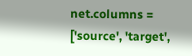net.columns = ['source', 'target',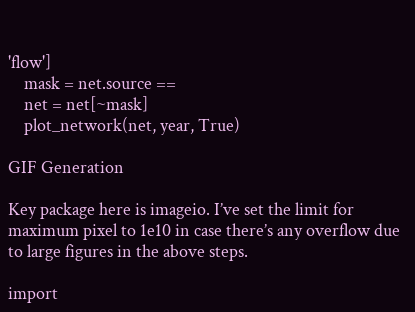'flow']
    mask = net.source ==
    net = net[~mask]
    plot_network(net, year, True)

GIF Generation

Key package here is imageio. I’ve set the limit for maximum pixel to 1e10 in case there’s any overflow due to large figures in the above steps.

import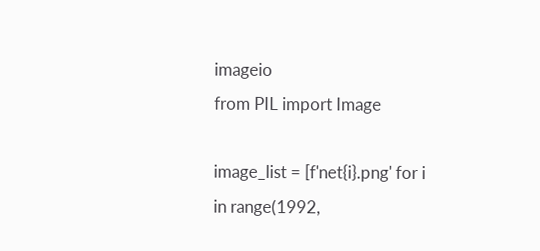imageio
from PIL import Image

image_list = [f'net{i}.png' for i in range(1992,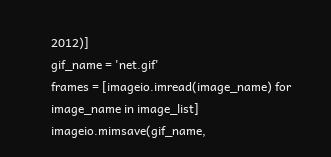2012)]
gif_name = 'net.gif'
frames = [imageio.imread(image_name) for image_name in image_list]
imageio.mimsave(gif_name,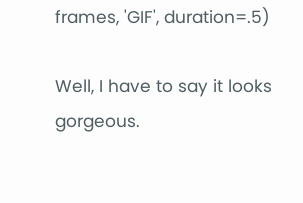frames, 'GIF', duration=.5)

Well, I have to say it looks gorgeous.